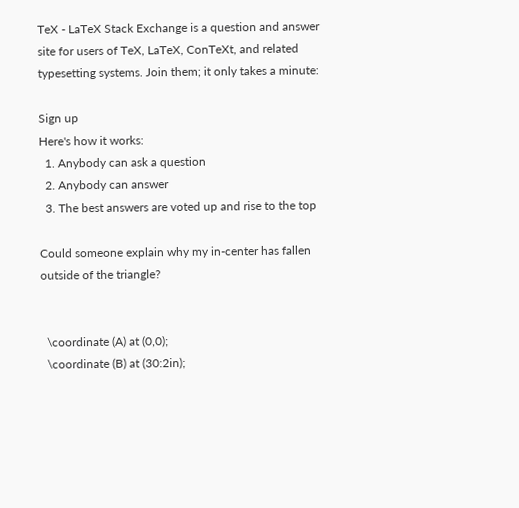TeX - LaTeX Stack Exchange is a question and answer site for users of TeX, LaTeX, ConTeXt, and related typesetting systems. Join them; it only takes a minute:

Sign up
Here's how it works:
  1. Anybody can ask a question
  2. Anybody can answer
  3. The best answers are voted up and rise to the top

Could someone explain why my in-center has fallen outside of the triangle?


  \coordinate (A) at (0,0);
  \coordinate (B) at (30:2in);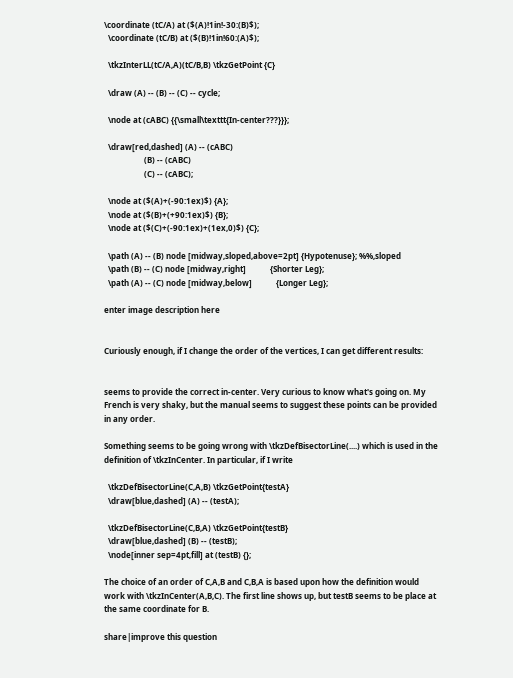\coordinate (tC/A) at ($(A)!1in!-30:(B)$);
  \coordinate (tC/B) at ($(B)!1in!60:(A)$);

  \tkzInterLL(tC/A,A)(tC/B,B) \tkzGetPoint {C}

  \draw (A) -- (B) -- (C) -- cycle;

  \node at (cABC) {{\small\texttt{In-center???}}};

  \draw[red,dashed] (A) -- (cABC)
                    (B) -- (cABC)
                    (C) -- (cABC);

  \node at ($(A)+(-90:1ex)$) {A};
  \node at ($(B)+(+90:1ex)$) {B};
  \node at ($(C)+(-90:1ex)+(1ex,0)$) {C};

  \path (A) -- (B) node [midway,sloped,above=2pt] {Hypotenuse}; %%,sloped
  \path (B) -- (C) node [midway,right]            {Shorter Leg};
  \path (A) -- (C) node [midway,below]            {Longer Leg};

enter image description here


Curiously enough, if I change the order of the vertices, I can get different results:


seems to provide the correct in-center. Very curious to know what's going on. My French is very shaky, but the manual seems to suggest these points can be provided in any order.

Something seems to be going wrong with \tkzDefBisectorLine(....) which is used in the definition of \tkzInCenter. In particular, if I write

  \tkzDefBisectorLine(C,A,B) \tkzGetPoint{testA}
  \draw[blue,dashed] (A) -- (testA);

  \tkzDefBisectorLine(C,B,A) \tkzGetPoint{testB}
  \draw[blue,dashed] (B) -- (testB);
  \node[inner sep=4pt,fill] at (testB) {};

The choice of an order of C,A,B and C,B,A is based upon how the definition would work with \tkzInCenter(A,B,C). The first line shows up, but testB seems to be place at the same coordinate for B.

share|improve this question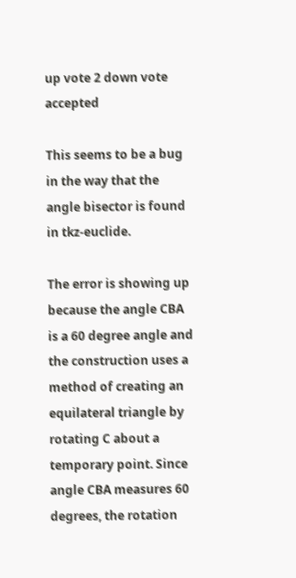up vote 2 down vote accepted

This seems to be a bug in the way that the angle bisector is found in tkz-euclide.

The error is showing up because the angle CBA is a 60 degree angle and the construction uses a method of creating an equilateral triangle by rotating C about a temporary point. Since angle CBA measures 60 degrees, the rotation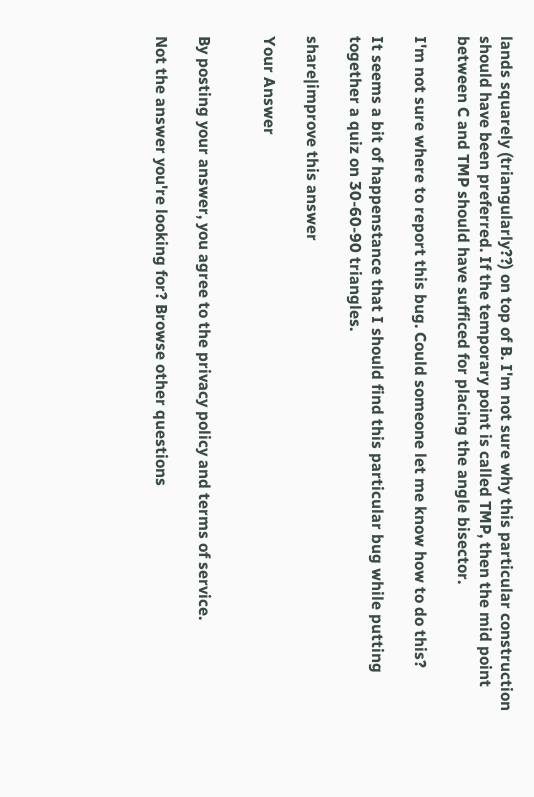lands squarely (triangularly??) on top of B. I'm not sure why this particular construction should have been preferred. If the temporary point is called TMP, then the mid point between C and TMP should have sufficed for placing the angle bisector.

I'm not sure where to report this bug. Could someone let me know how to do this?

It seems a bit of happenstance that I should find this particular bug while putting together a quiz on 30-60-90 triangles.

share|improve this answer

Your Answer


By posting your answer, you agree to the privacy policy and terms of service.

Not the answer you're looking for? Browse other questions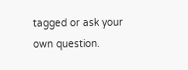tagged or ask your own question.